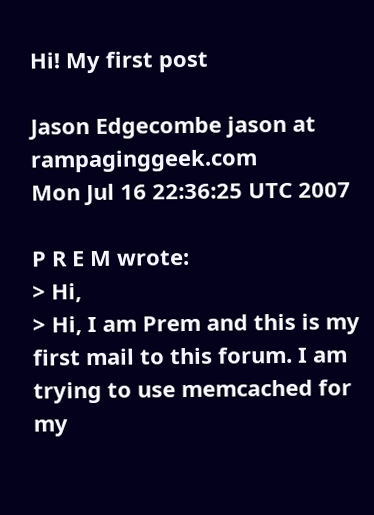Hi! My first post

Jason Edgecombe jason at rampaginggeek.com
Mon Jul 16 22:36:25 UTC 2007

P R E M wrote:
> Hi,
> Hi, I am Prem and this is my first mail to this forum. I am trying to use memcached for my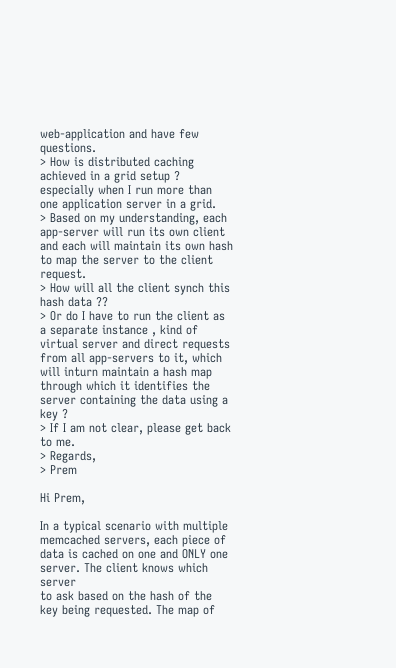web-application and have few questions.
> How is distributed caching achieved in a grid setup ?  especially when I run more than one application server in a grid.
> Based on my understanding, each app-server will run its own client and each will maintain its own hash to map the server to the client request.
> How will all the client synch this hash data ??
> Or do I have to run the client as a separate instance , kind of virtual server and direct requests from all app-servers to it, which will inturn maintain a hash map through which it identifies the server containing the data using a key ?
> If I am not clear, please get back to me.
> Regards,
> Prem

Hi Prem,

In a typical scenario with multiple memcached servers, each piece of
data is cached on one and ONLY one server. The client knows which server
to ask based on the hash of the key being requested. The map of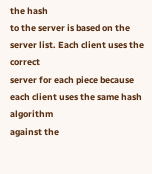the hash
to the server is based on the server list. Each client uses the correct
server for each piece because each client uses the same hash algorithm
against the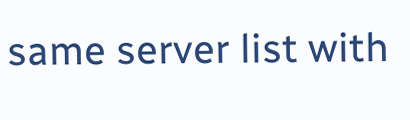same server list with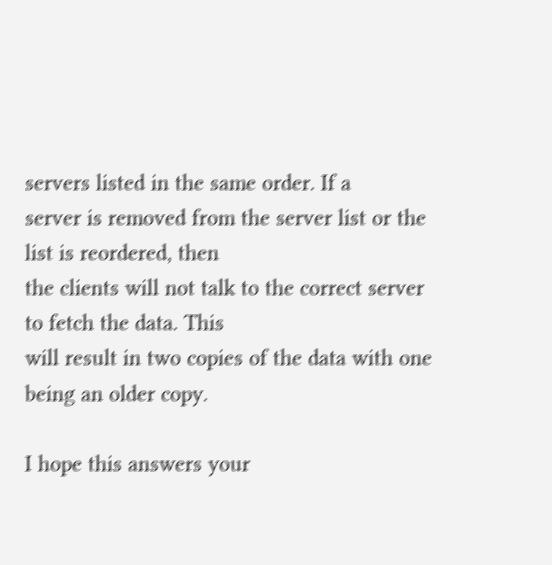servers listed in the same order. If a
server is removed from the server list or the list is reordered, then
the clients will not talk to the correct server to fetch the data. This
will result in two copies of the data with one being an older copy.

I hope this answers your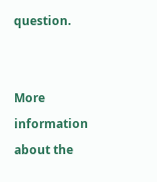question.


More information about the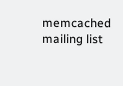memcached mailing list